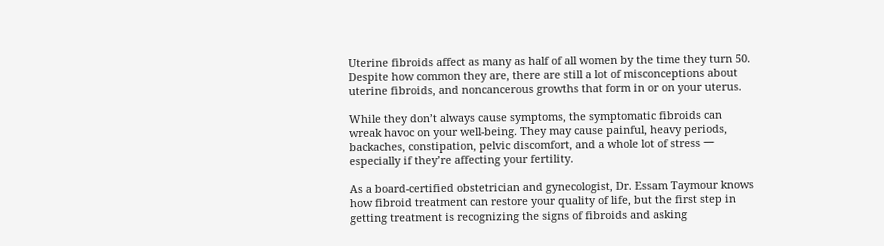Uterine fibroids affect as many as half of all women by the time they turn 50. Despite how common they are, there are still a lot of misconceptions about uterine fibroids, and noncancerous growths that form in or on your uterus.

While they don’t always cause symptoms, the symptomatic fibroids can wreak havoc on your well-being. They may cause painful, heavy periods, backaches, constipation, pelvic discomfort, and a whole lot of stress 一 especially if they’re affecting your fertility.

As a board-certified obstetrician and gynecologist, Dr. Essam Taymour knows how fibroid treatment can restore your quality of life, but the first step in getting treatment is recognizing the signs of fibroids and asking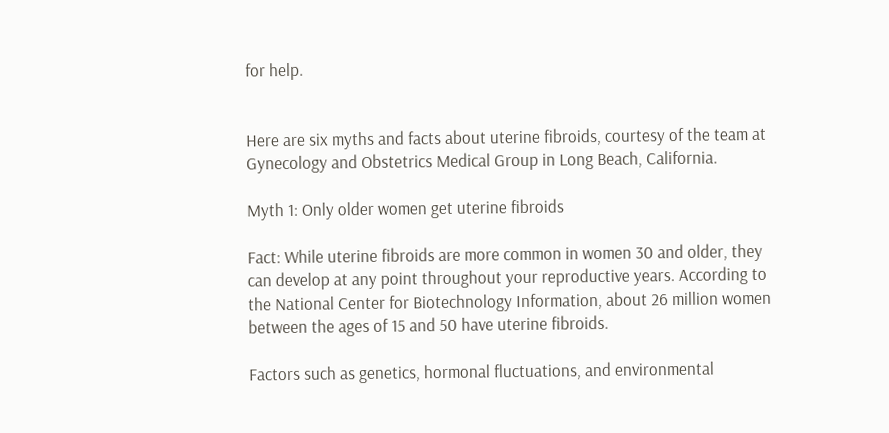for help.


Here are six myths and facts about uterine fibroids, courtesy of the team at Gynecology and Obstetrics Medical Group in Long Beach, California.

Myth 1: Only older women get uterine fibroids

Fact: While uterine fibroids are more common in women 30 and older, they can develop at any point throughout your reproductive years. According to the National Center for Biotechnology Information, about 26 million women between the ages of 15 and 50 have uterine fibroids.

Factors such as genetics, hormonal fluctuations, and environmental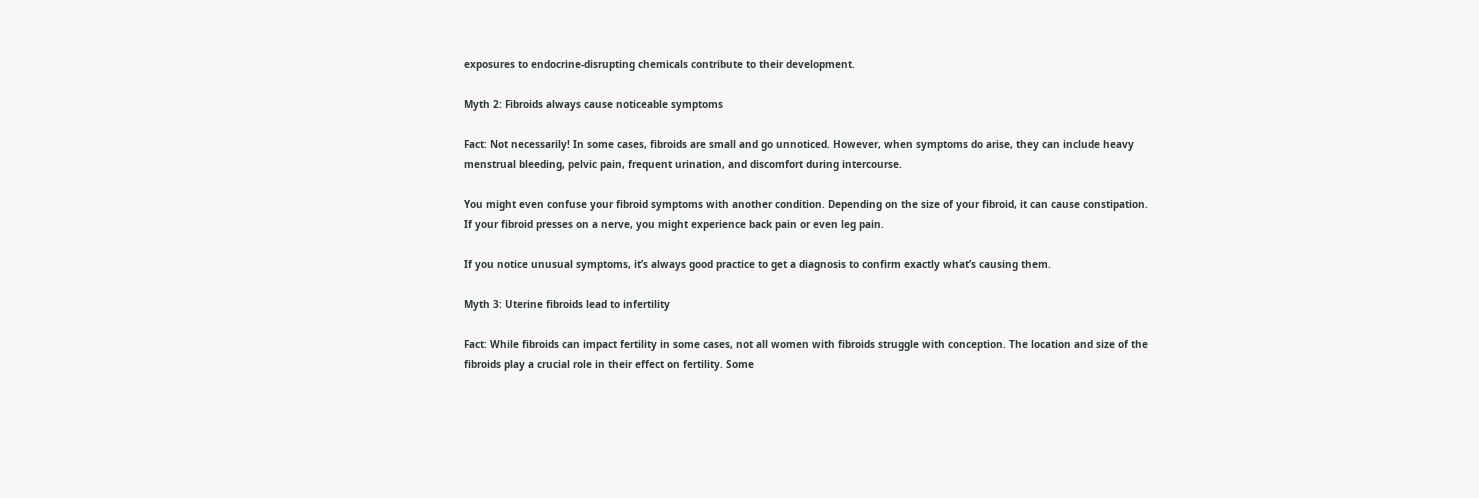exposures to endocrine-disrupting chemicals contribute to their development.

Myth 2: Fibroids always cause noticeable symptoms

Fact: Not necessarily! In some cases, fibroids are small and go unnoticed. However, when symptoms do arise, they can include heavy menstrual bleeding, pelvic pain, frequent urination, and discomfort during intercourse.

You might even confuse your fibroid symptoms with another condition. Depending on the size of your fibroid, it can cause constipation. If your fibroid presses on a nerve, you might experience back pain or even leg pain.

If you notice unusual symptoms, it’s always good practice to get a diagnosis to confirm exactly what’s causing them.

Myth 3: Uterine fibroids lead to infertility

Fact: While fibroids can impact fertility in some cases, not all women with fibroids struggle with conception. The location and size of the fibroids play a crucial role in their effect on fertility. Some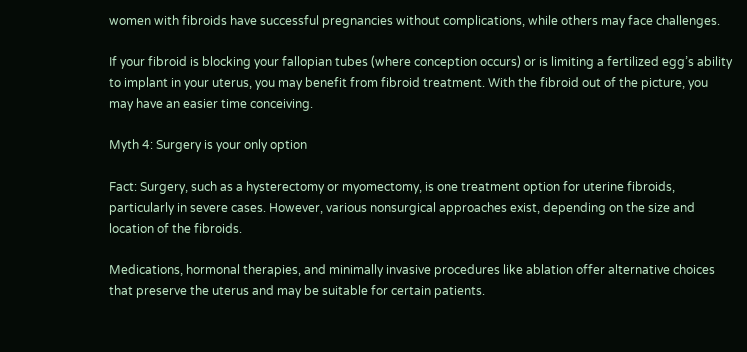women with fibroids have successful pregnancies without complications, while others may face challenges.

If your fibroid is blocking your fallopian tubes (where conception occurs) or is limiting a fertilized egg’s ability to implant in your uterus, you may benefit from fibroid treatment. With the fibroid out of the picture, you may have an easier time conceiving.

Myth 4: Surgery is your only option

Fact: Surgery, such as a hysterectomy or myomectomy, is one treatment option for uterine fibroids, particularly in severe cases. However, various nonsurgical approaches exist, depending on the size and location of the fibroids.

Medications, hormonal therapies, and minimally invasive procedures like ablation offer alternative choices that preserve the uterus and may be suitable for certain patients.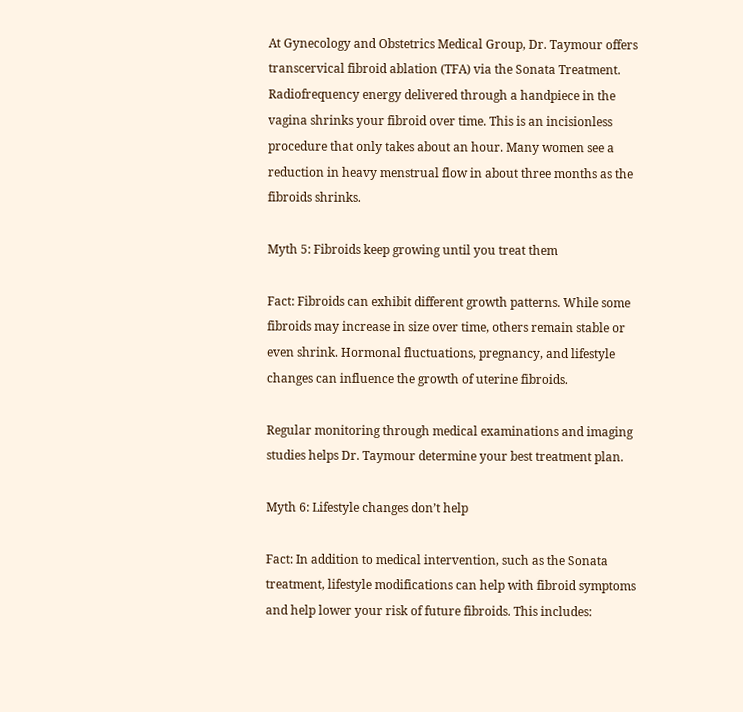At Gynecology and Obstetrics Medical Group, Dr. Taymour offers transcervical fibroid ablation (TFA) via the Sonata Treatment. Radiofrequency energy delivered through a handpiece in the vagina shrinks your fibroid over time. This is an incisionless procedure that only takes about an hour. Many women see a reduction in heavy menstrual flow in about three months as the fibroids shrinks.

Myth 5: Fibroids keep growing until you treat them

Fact: Fibroids can exhibit different growth patterns. While some fibroids may increase in size over time, others remain stable or even shrink. Hormonal fluctuations, pregnancy, and lifestyle changes can influence the growth of uterine fibroids.

Regular monitoring through medical examinations and imaging studies helps Dr. Taymour determine your best treatment plan.

Myth 6: Lifestyle changes don’t help

Fact: In addition to medical intervention, such as the Sonata treatment, lifestyle modifications can help with fibroid symptoms and help lower your risk of future fibroids. This includes: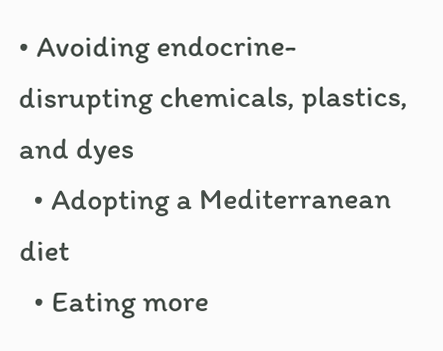• Avoiding endocrine-disrupting chemicals, plastics, and dyes
  • Adopting a Mediterranean diet
  • Eating more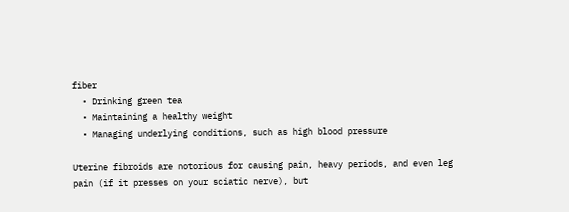fiber
  • Drinking green tea
  • Maintaining a healthy weight
  • Managing underlying conditions, such as high blood pressure

Uterine fibroids are notorious for causing pain, heavy periods, and even leg pain (if it presses on your sciatic nerve), but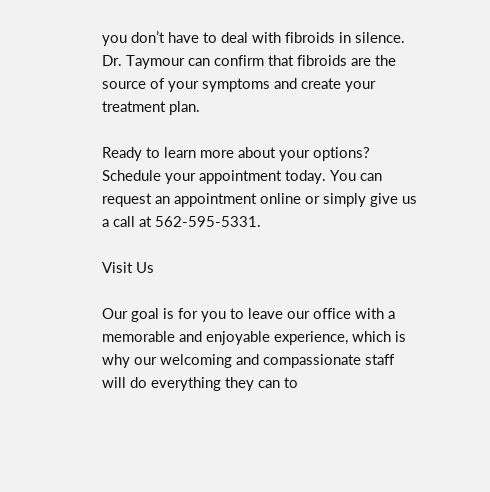you don’t have to deal with fibroids in silence. Dr. Taymour can confirm that fibroids are the source of your symptoms and create your treatment plan.

Ready to learn more about your options? Schedule your appointment today. You can request an appointment online or simply give us a call at 562-595-5331.

Visit Us

Our goal is for you to leave our office with a memorable and enjoyable experience, which is why our welcoming and compassionate staff will do everything they can to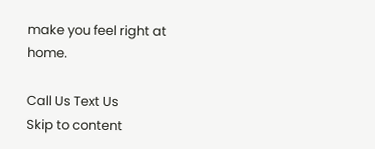make you feel right at home.

Call Us Text Us
Skip to content